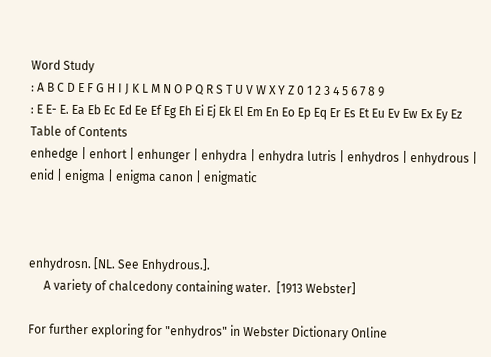Word Study
: A B C D E F G H I J K L M N O P Q R S T U V W X Y Z 0 1 2 3 4 5 6 7 8 9
: E E- E. Ea Eb Ec Ed Ee Ef Eg Eh Ei Ej Ek El Em En Eo Ep Eq Er Es Et Eu Ev Ew Ex Ey Ez
Table of Contents
enhedge | enhort | enhunger | enhydra | enhydra lutris | enhydros | enhydrous | enid | enigma | enigma canon | enigmatic



enhydrosn. [NL. See Enhydrous.].
     A variety of chalcedony containing water.  [1913 Webster]

For further exploring for "enhydros" in Webster Dictionary Online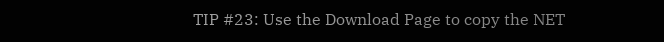TIP #23: Use the Download Page to copy the NET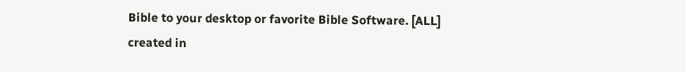Bible to your desktop or favorite Bible Software. [ALL]
created in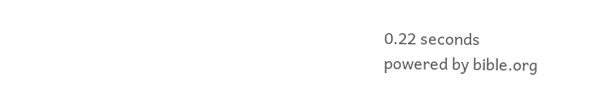0.22 seconds
powered by bible.org